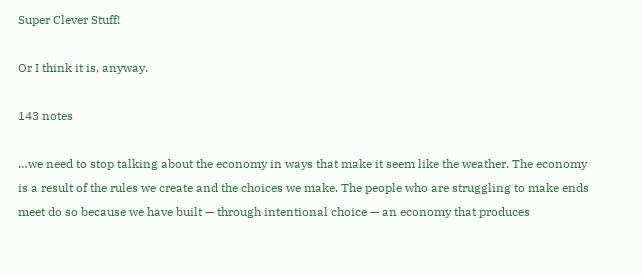Super Clever Stuff!

Or I think it is, anyway.

143 notes

…we need to stop talking about the economy in ways that make it seem like the weather. The economy is a result of the rules we create and the choices we make. The people who are struggling to make ends meet do so because we have built — through intentional choice — an economy that produces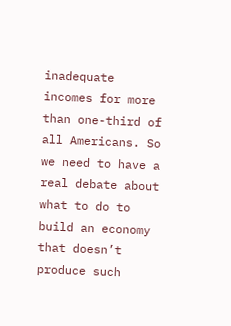inadequate incomes for more than one-third of all Americans. So we need to have a real debate about what to do to build an economy that doesn’t produce such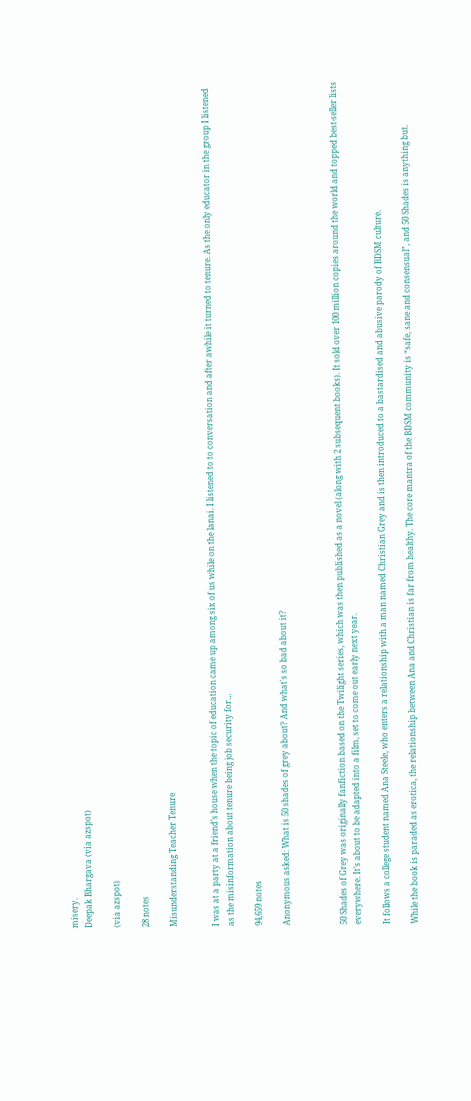misery.
Deepak Bhargava (via azspot)

(via azspot)

28 notes

Misunderstanding Teacher Tenure


I was at a party at a friend’s house when the topic of education came up among six of us while on the lanai. I listened to to conversation and after awhile it turned to tenure. As the only educator in the group I listened as the misinformation about tenure being job security for…

94,659 notes

Anonymous asked: What is 50 shades of grey about? And what's so bad about it?



50 Shades of Grey was originally fanfiction based on the Twilight series, which was then published as a novel (along with 2 subsequent books). It sold over 100 million copies around the world and topped best-seller lists everywhere. It’s about to be adapted into a film, set to come out early next year.

It follows a college student named Ana Steele, who enters a relationship with a man named Christian Grey and is then introduced to a bastardised and abusive parody of BDSM culture.

While the book is paraded as erotica, the relationship between Ana and Christian is far from healthy. The core mantra of the BDSM community is “safe, sane and consensual”, and 50 Shades is anything but.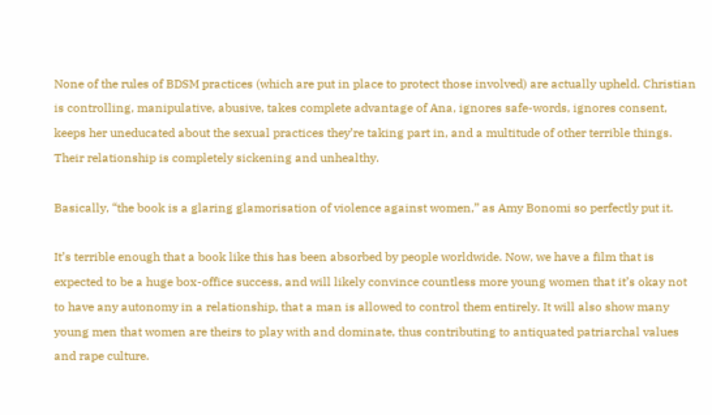None of the rules of BDSM practices (which are put in place to protect those involved) are actually upheld. Christian is controlling, manipulative, abusive, takes complete advantage of Ana, ignores safe-words, ignores consent, keeps her uneducated about the sexual practices they’re taking part in, and a multitude of other terrible things. Their relationship is completely sickening and unhealthy.

Basically, “the book is a glaring glamorisation of violence against women,” as Amy Bonomi so perfectly put it.

It’s terrible enough that a book like this has been absorbed by people worldwide. Now, we have a film that is expected to be a huge box-office success, and will likely convince countless more young women that it’s okay not to have any autonomy in a relationship, that a man is allowed to control them entirely. It will also show many young men that women are theirs to play with and dominate, thus contributing to antiquated patriarchal values and rape culture.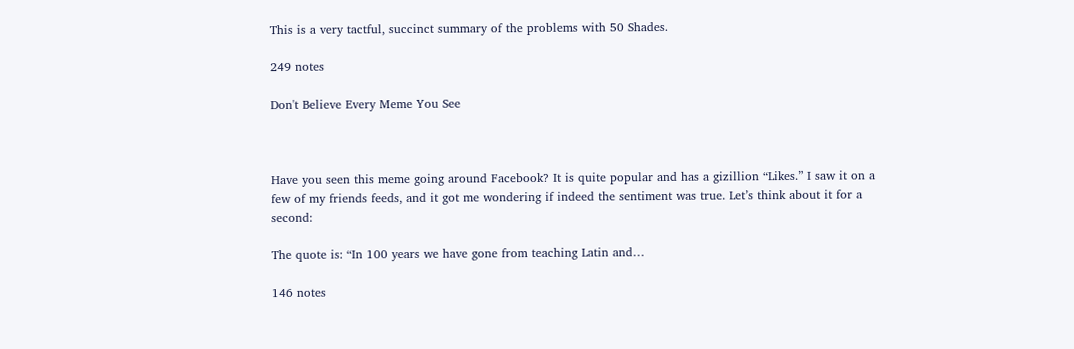This is a very tactful, succinct summary of the problems with 50 Shades.

249 notes

Don't Believe Every Meme You See



Have you seen this meme going around Facebook? It is quite popular and has a gizillion “Likes.” I saw it on a few of my friends feeds, and it got me wondering if indeed the sentiment was true. Let’s think about it for a second:

The quote is: “In 100 years we have gone from teaching Latin and…

146 notes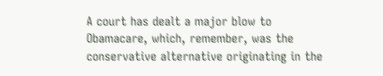A court has dealt a major blow to Obamacare, which, remember, was the conservative alternative originating in the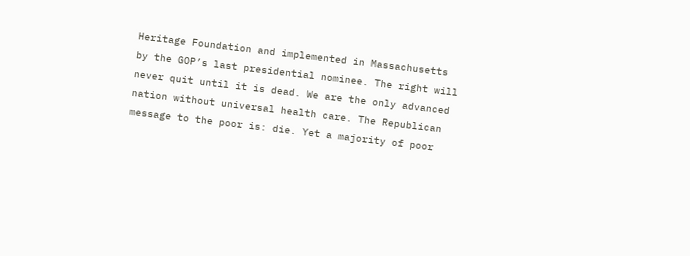Heritage Foundation and implemented in Massachusetts by the GOP’s last presidential nominee. The right will never quit until it is dead. We are the only advanced nation without universal health care. The Republican message to the poor is: die. Yet a majority of poor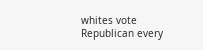whites vote Republican every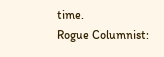time.
Rogue Columnist: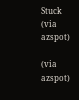Stuck (via azspot)

(via azspot)